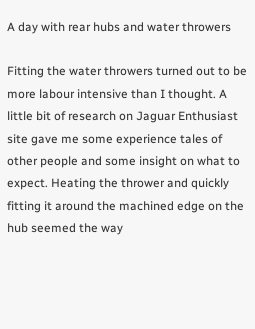A day with rear hubs and water throwers

Fitting the water throwers turned out to be more labour intensive than I thought. A little bit of research on Jaguar Enthusiast site gave me some experience tales of other people and some insight on what to expect. Heating the thrower and quickly fitting it around the machined edge on the hub seemed the way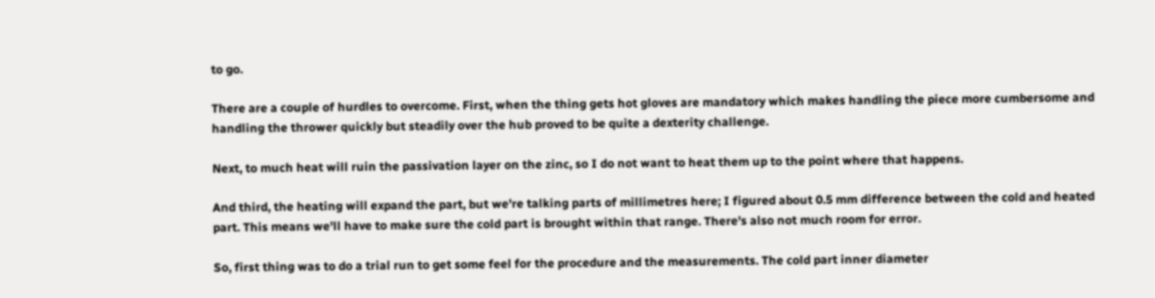to go.

There are a couple of hurdles to overcome. First, when the thing gets hot gloves are mandatory which makes handling the piece more cumbersome and handling the thrower quickly but steadily over the hub proved to be quite a dexterity challenge.

Next, to much heat will ruin the passivation layer on the zinc, so I do not want to heat them up to the point where that happens.

And third, the heating will expand the part, but we're talking parts of millimetres here; I figured about 0.5 mm difference between the cold and heated part. This means we'll have to make sure the cold part is brought within that range. There's also not much room for error.

So, first thing was to do a trial run to get some feel for the procedure and the measurements. The cold part inner diameter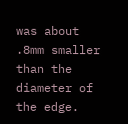was about .8mm smaller than the diameter of the edge.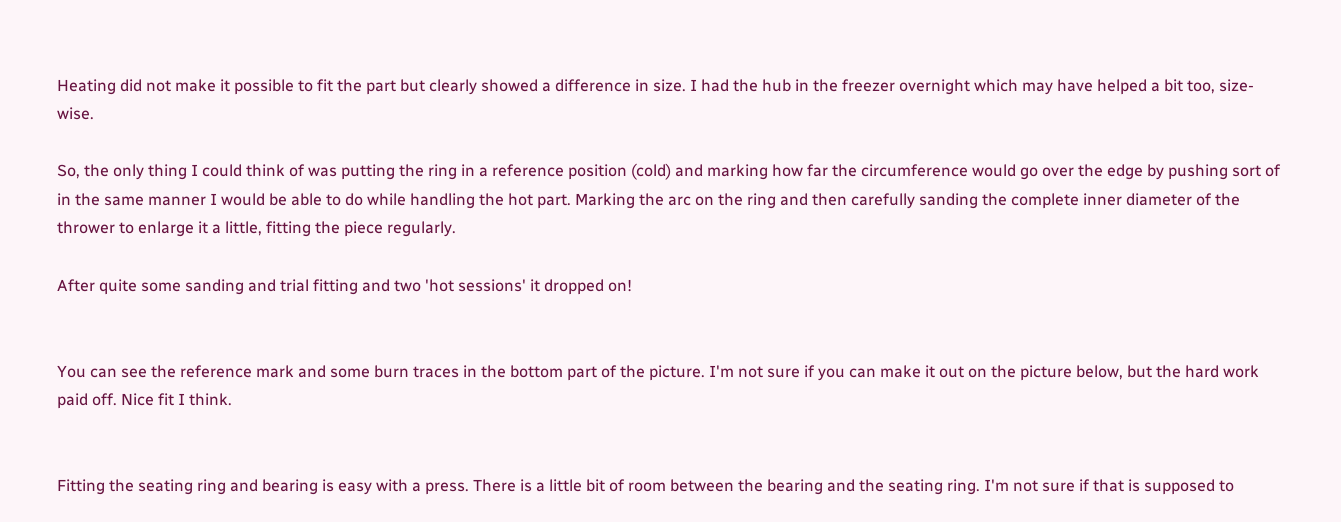Heating did not make it possible to fit the part but clearly showed a difference in size. I had the hub in the freezer overnight which may have helped a bit too, size-wise.

So, the only thing I could think of was putting the ring in a reference position (cold) and marking how far the circumference would go over the edge by pushing sort of in the same manner I would be able to do while handling the hot part. Marking the arc on the ring and then carefully sanding the complete inner diameter of the thrower to enlarge it a little, fitting the piece regularly.

After quite some sanding and trial fitting and two 'hot sessions' it dropped on!


You can see the reference mark and some burn traces in the bottom part of the picture. I'm not sure if you can make it out on the picture below, but the hard work paid off. Nice fit I think.


Fitting the seating ring and bearing is easy with a press. There is a little bit of room between the bearing and the seating ring. I'm not sure if that is supposed to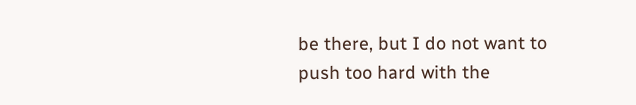be there, but I do not want to push too hard with the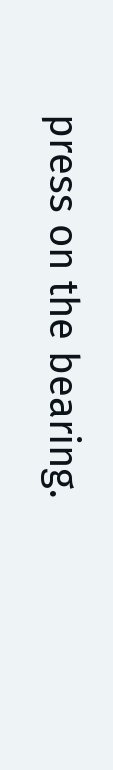press on the bearing.